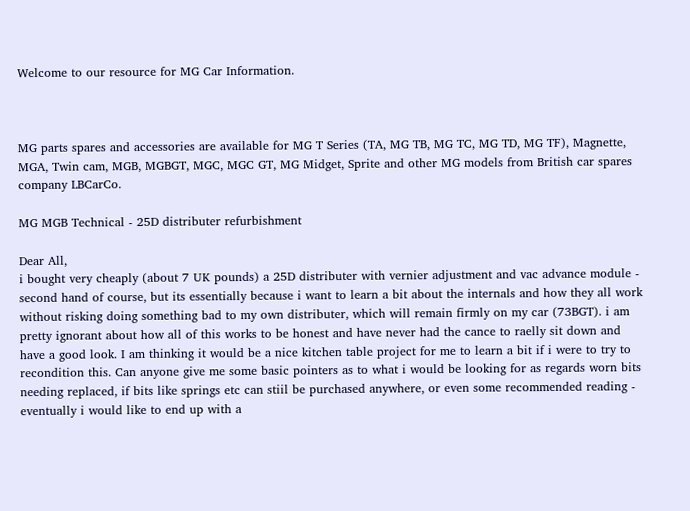Welcome to our resource for MG Car Information.



MG parts spares and accessories are available for MG T Series (TA, MG TB, MG TC, MG TD, MG TF), Magnette, MGA, Twin cam, MGB, MGBGT, MGC, MGC GT, MG Midget, Sprite and other MG models from British car spares company LBCarCo.

MG MGB Technical - 25D distributer refurbishment

Dear All,
i bought very cheaply (about 7 UK pounds) a 25D distributer with vernier adjustment and vac advance module - second hand of course, but its essentially because i want to learn a bit about the internals and how they all work without risking doing something bad to my own distributer, which will remain firmly on my car (73BGT). i am pretty ignorant about how all of this works to be honest and have never had the cance to raelly sit down and have a good look. I am thinking it would be a nice kitchen table project for me to learn a bit if i were to try to recondition this. Can anyone give me some basic pointers as to what i would be looking for as regards worn bits needing replaced, if bits like springs etc can stiil be purchased anywhere, or even some recommended reading - eventually i would like to end up with a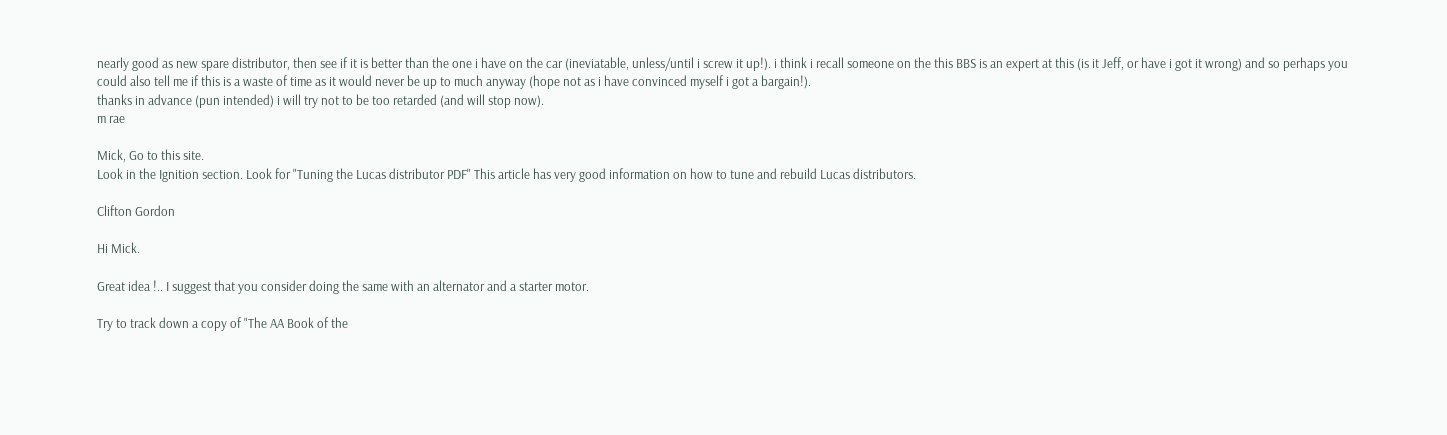nearly good as new spare distributor, then see if it is better than the one i have on the car (ineviatable, unless/until i screw it up!). i think i recall someone on the this BBS is an expert at this (is it Jeff, or have i got it wrong) and so perhaps you could also tell me if this is a waste of time as it would never be up to much anyway (hope not as i have convinced myself i got a bargain!).
thanks in advance (pun intended) i will try not to be too retarded (and will stop now).
m rae

Mick, Go to this site.
Look in the Ignition section. Look for "Tuning the Lucas distributor PDF" This article has very good information on how to tune and rebuild Lucas distributors.

Clifton Gordon

Hi Mick.

Great idea !.. I suggest that you consider doing the same with an alternator and a starter motor.

Try to track down a copy of "The AA Book of the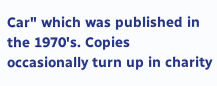Car" which was published in the 1970's. Copies occasionally turn up in charity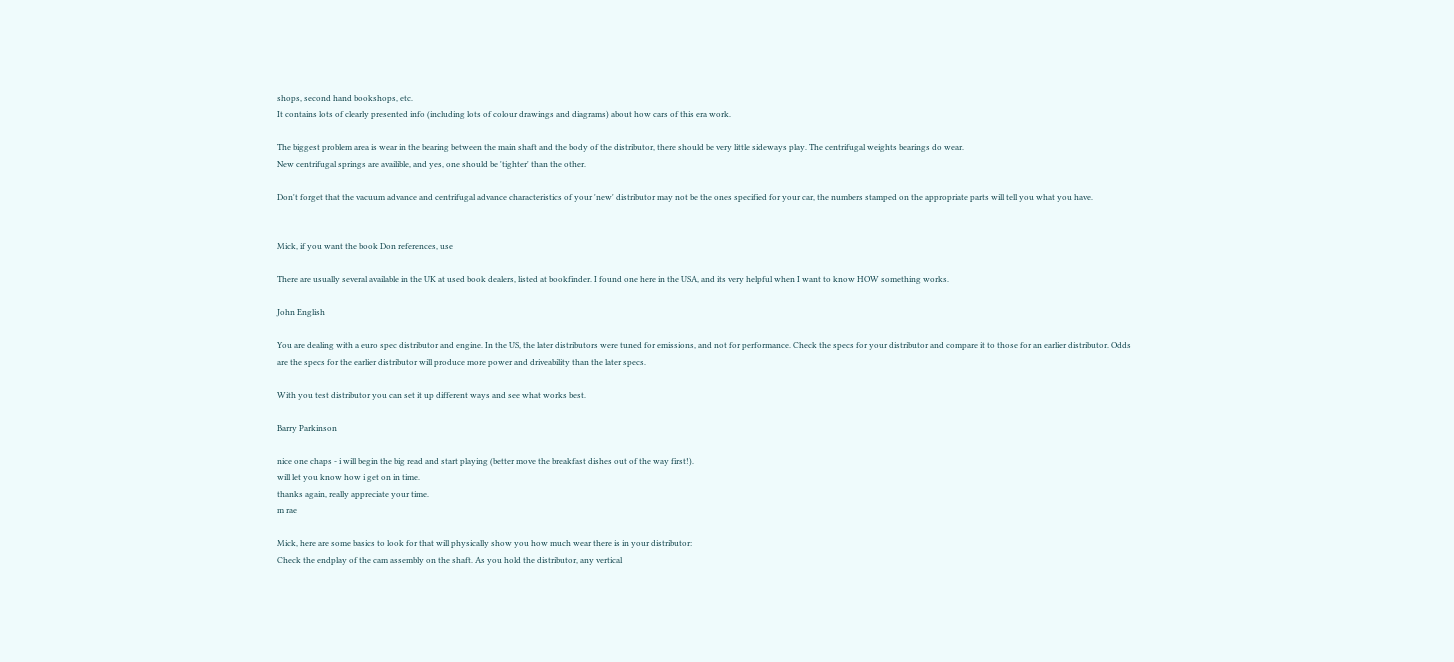shops, second hand bookshops, etc.
It contains lots of clearly presented info (including lots of colour drawings and diagrams) about how cars of this era work.

The biggest problem area is wear in the bearing between the main shaft and the body of the distributor, there should be very little sideways play. The centrifugal weights bearings do wear.
New centrifugal springs are availible, and yes, one should be 'tighter' than the other.

Don't forget that the vacuum advance and centrifugal advance characteristics of your 'new' distributor may not be the ones specified for your car, the numbers stamped on the appropriate parts will tell you what you have.


Mick, if you want the book Don references, use

There are usually several available in the UK at used book dealers, listed at bookfinder. I found one here in the USA, and its very helpful when I want to know HOW something works.

John English

You are dealing with a euro spec distributor and engine. In the US, the later distributors were tuned for emissions, and not for performance. Check the specs for your distributor and compare it to those for an earlier distributor. Odds are the specs for the earlier distributor will produce more power and driveability than the later specs.

With you test distributor you can set it up different ways and see what works best.

Barry Parkinson

nice one chaps - i will begin the big read and start playing (better move the breakfast dishes out of the way first!).
will let you know how i get on in time.
thanks again, really appreciate your time.
m rae

Mick, here are some basics to look for that will physically show you how much wear there is in your distributor:
Check the endplay of the cam assembly on the shaft. As you hold the distributor, any vertical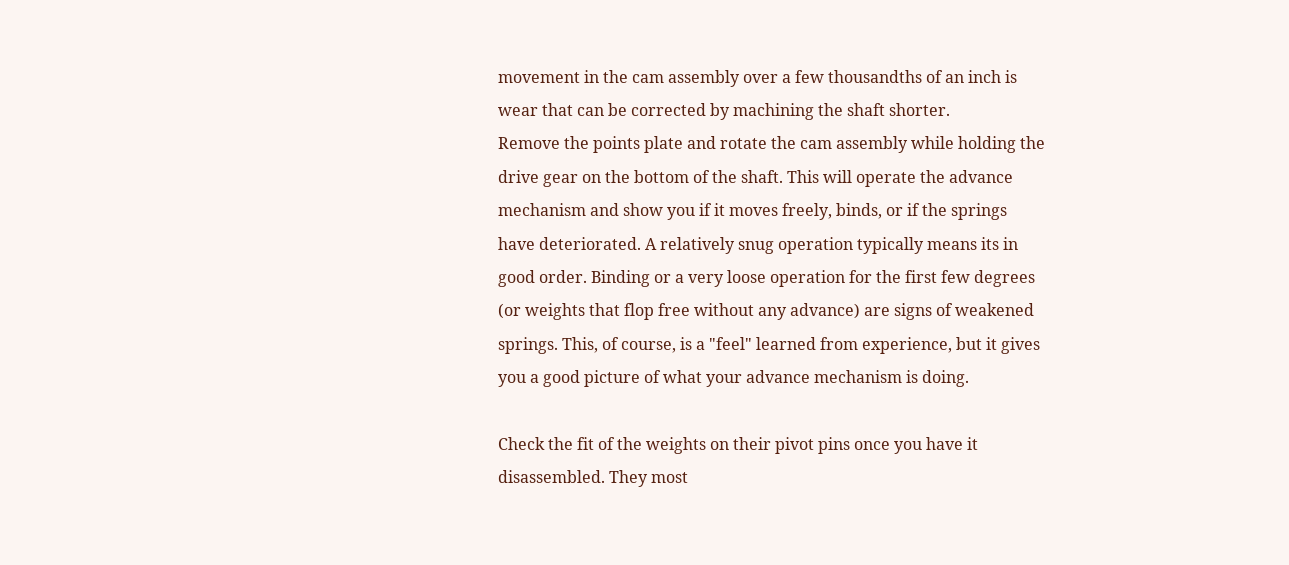movement in the cam assembly over a few thousandths of an inch is wear that can be corrected by machining the shaft shorter.
Remove the points plate and rotate the cam assembly while holding the drive gear on the bottom of the shaft. This will operate the advance mechanism and show you if it moves freely, binds, or if the springs have deteriorated. A relatively snug operation typically means its in good order. Binding or a very loose operation for the first few degrees (or weights that flop free without any advance) are signs of weakened springs. This, of course, is a "feel" learned from experience, but it gives you a good picture of what your advance mechanism is doing.

Check the fit of the weights on their pivot pins once you have it disassembled. They most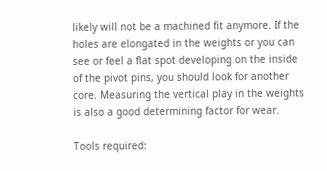likely will not be a machined fit anymore. If the holes are elongated in the weights or you can see or feel a flat spot developing on the inside of the pivot pins, you should look for another core. Measuring the vertical play in the weights is also a good determining factor for wear.

Tools required: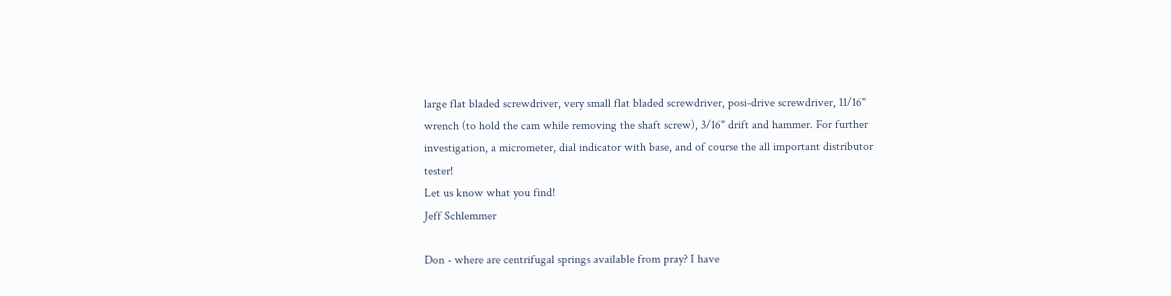large flat bladed screwdriver, very small flat bladed screwdriver, posi-drive screwdriver, 11/16" wrench (to hold the cam while removing the shaft screw), 3/16" drift and hammer. For further investigation, a micrometer, dial indicator with base, and of course the all important distributor tester!
Let us know what you find!
Jeff Schlemmer

Don - where are centrifugal springs available from pray? I have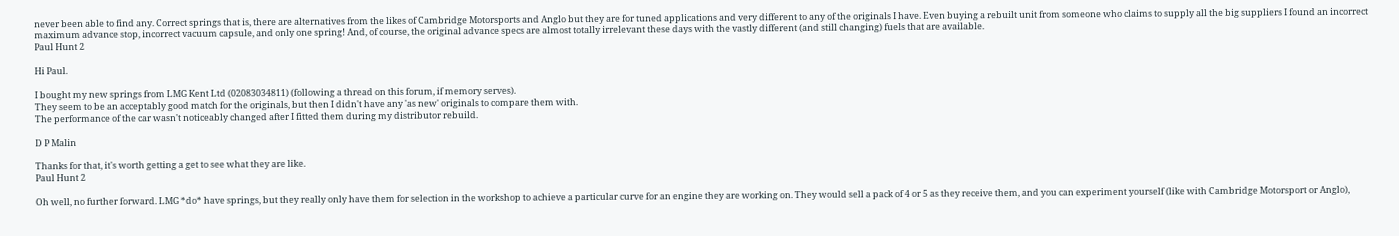never been able to find any. Correct springs that is, there are alternatives from the likes of Cambridge Motorsports and Anglo but they are for tuned applications and very different to any of the originals I have. Even buying a rebuilt unit from someone who claims to supply all the big suppliers I found an incorrect maximum advance stop, incorrect vacuum capsule, and only one spring! And, of course, the original advance specs are almost totally irrelevant these days with the vastly different (and still changing) fuels that are available.
Paul Hunt 2

Hi Paul.

I bought my new springs from LMG Kent Ltd (02083034811) (following a thread on this forum, if memory serves).
They seem to be an acceptably good match for the originals, but then I didn't have any 'as new' originals to compare them with.
The performance of the car wasn't noticeably changed after I fitted them during my distributor rebuild.

D P Malin

Thanks for that, it's worth getting a get to see what they are like.
Paul Hunt 2

Oh well, no further forward. LMG *do* have springs, but they really only have them for selection in the workshop to achieve a particular curve for an engine they are working on. They would sell a pack of 4 or 5 as they receive them, and you can experiment yourself (like with Cambridge Motorsport or Anglo),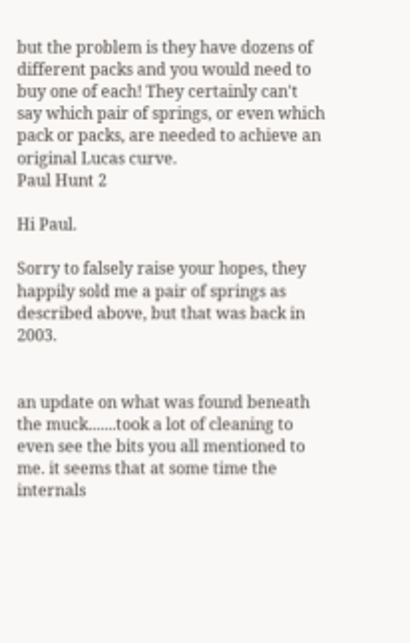but the problem is they have dozens of different packs and you would need to buy one of each! They certainly can't say which pair of springs, or even which pack or packs, are needed to achieve an original Lucas curve.
Paul Hunt 2

Hi Paul.

Sorry to falsely raise your hopes, they happily sold me a pair of springs as described above, but that was back in 2003.


an update on what was found beneath the muck.......took a lot of cleaning to even see the bits you all mentioned to me. it seems that at some time the internals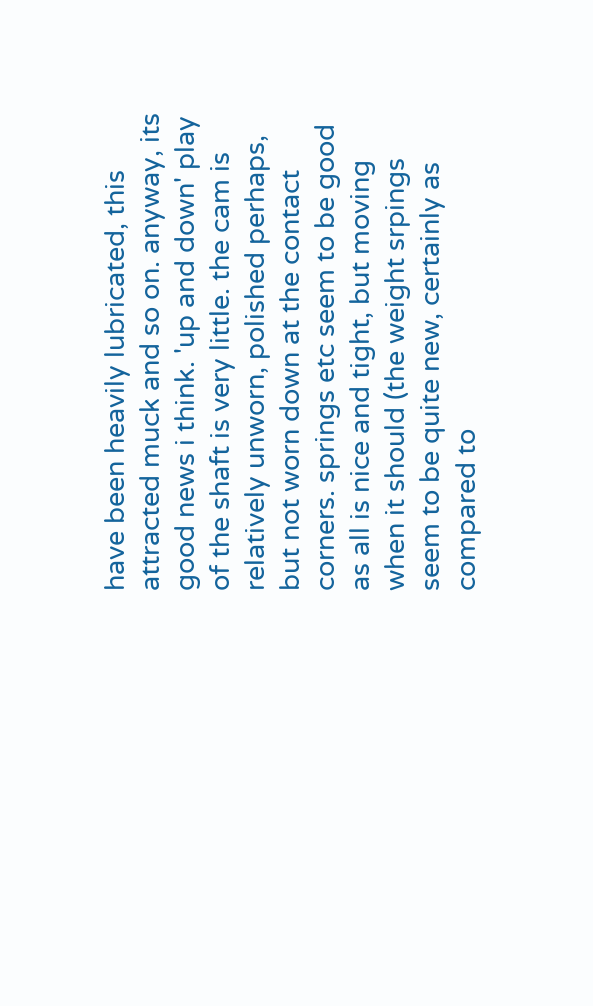have been heavily lubricated, this attracted muck and so on. anyway, its good news i think. 'up and down' play of the shaft is very little. the cam is relatively unworn, polished perhaps, but not worn down at the contact corners. springs etc seem to be good as all is nice and tight, but moving when it should (the weight srpings seem to be quite new, certainly as compared to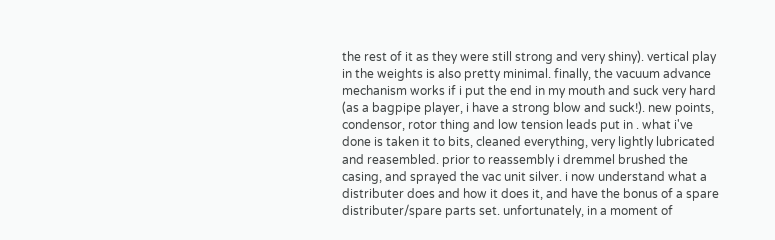the rest of it as they were still strong and very shiny). vertical play in the weights is also pretty minimal. finally, the vacuum advance mechanism works if i put the end in my mouth and suck very hard (as a bagpipe player, i have a strong blow and suck!). new points, condensor, rotor thing and low tension leads put in . what i've done is taken it to bits, cleaned everything, very lightly lubricated and reasembled. prior to reassembly i dremmel brushed the casing, and sprayed the vac unit silver. i now understand what a distributer does and how it does it, and have the bonus of a spare distributer/spare parts set. unfortunately, in a moment of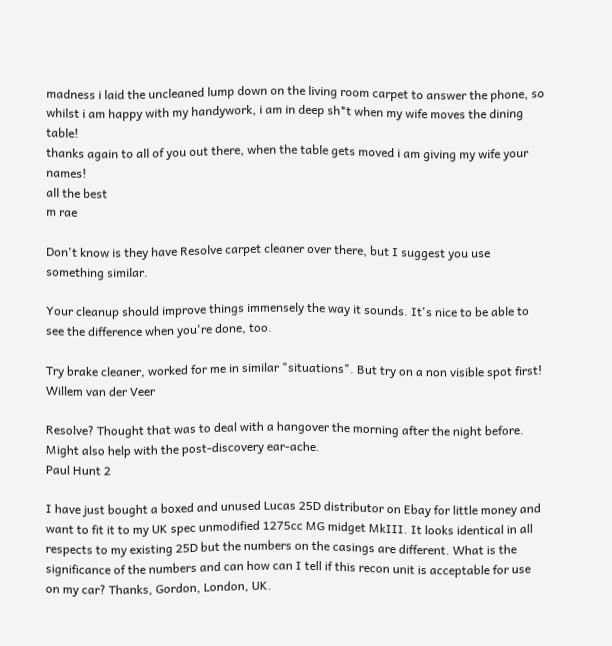madness i laid the uncleaned lump down on the living room carpet to answer the phone, so whilst i am happy with my handywork, i am in deep sh*t when my wife moves the dining table!
thanks again to all of you out there, when the table gets moved i am giving my wife your names!
all the best
m rae

Don't know is they have Resolve carpet cleaner over there, but I suggest you use something similar.

Your cleanup should improve things immensely the way it sounds. It's nice to be able to see the difference when you're done, too.

Try brake cleaner, worked for me in similar "situations". But try on a non visible spot first!
Willem van der Veer

Resolve? Thought that was to deal with a hangover the morning after the night before. Might also help with the post-discovery ear-ache.
Paul Hunt 2

I have just bought a boxed and unused Lucas 25D distributor on Ebay for little money and want to fit it to my UK spec unmodified 1275cc MG midget MkIII. It looks identical in all respects to my existing 25D but the numbers on the casings are different. What is the significance of the numbers and can how can I tell if this recon unit is acceptable for use on my car? Thanks, Gordon, London, UK.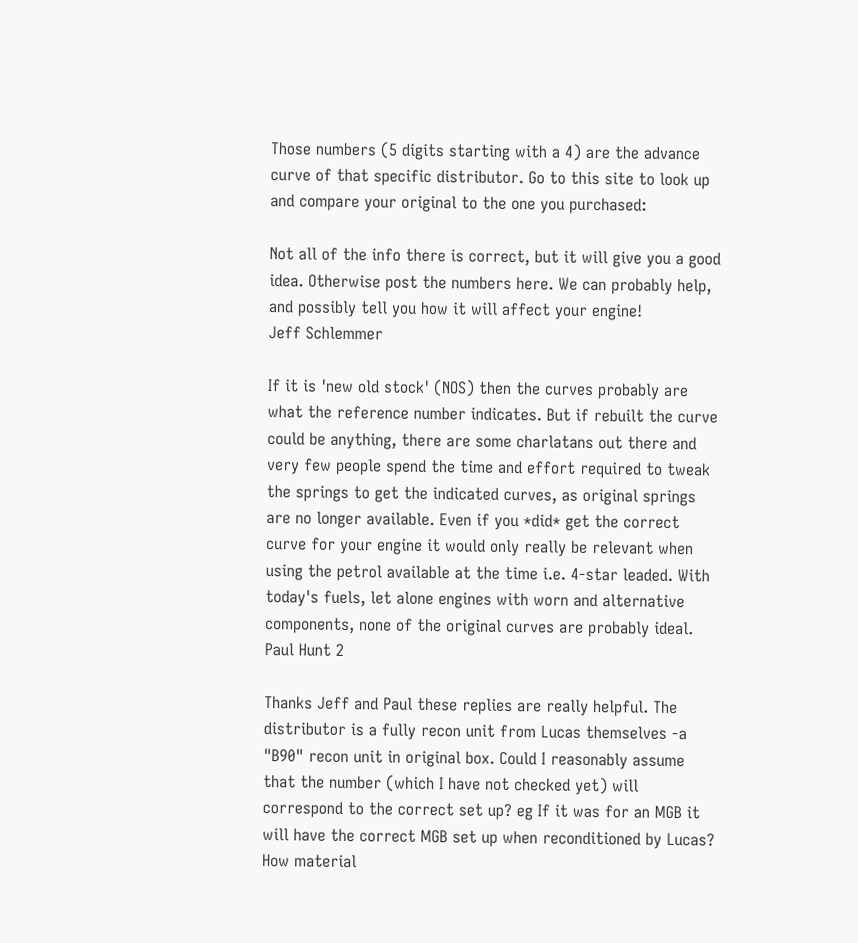Those numbers (5 digits starting with a 4) are the advance curve of that specific distributor. Go to this site to look up and compare your original to the one you purchased:

Not all of the info there is correct, but it will give you a good idea. Otherwise post the numbers here. We can probably help, and possibly tell you how it will affect your engine!
Jeff Schlemmer

If it is 'new old stock' (NOS) then the curves probably are what the reference number indicates. But if rebuilt the curve could be anything, there are some charlatans out there and very few people spend the time and effort required to tweak the springs to get the indicated curves, as original springs are no longer available. Even if you *did* get the correct curve for your engine it would only really be relevant when using the petrol available at the time i.e. 4-star leaded. With today's fuels, let alone engines with worn and alternative components, none of the original curves are probably ideal.
Paul Hunt 2

Thanks Jeff and Paul these replies are really helpful. The distributor is a fully recon unit from Lucas themselves -a "B90" recon unit in original box. Could I reasonably assume that the number (which I have not checked yet) will correspond to the correct set up? eg If it was for an MGB it will have the correct MGB set up when reconditioned by Lucas? How material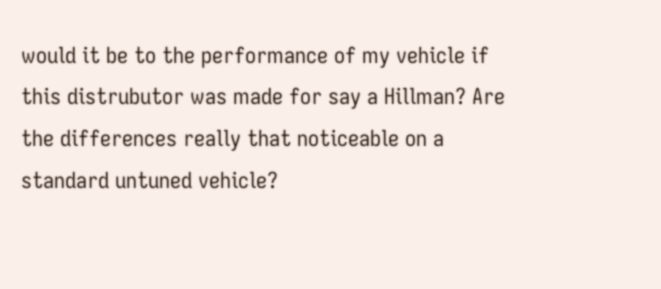would it be to the performance of my vehicle if this distrubutor was made for say a Hillman? Are the differences really that noticeable on a standard untuned vehicle?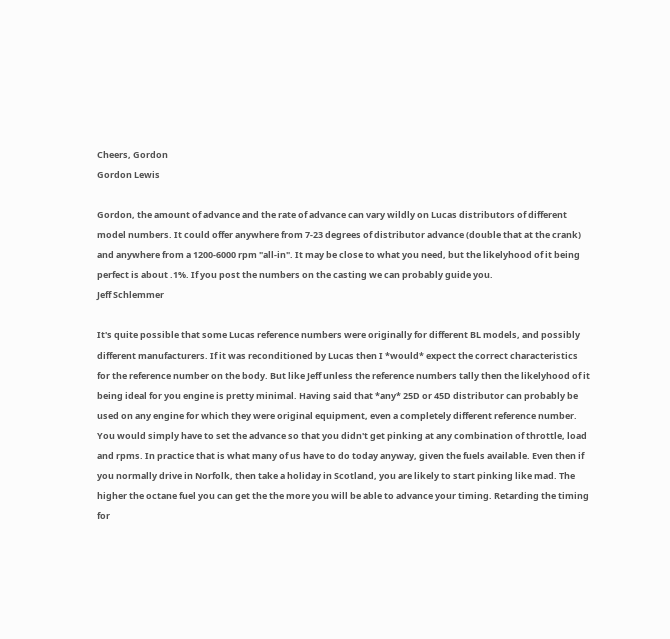Cheers, Gordon
Gordon Lewis

Gordon, the amount of advance and the rate of advance can vary wildly on Lucas distributors of different model numbers. It could offer anywhere from 7-23 degrees of distributor advance (double that at the crank) and anywhere from a 1200-6000 rpm "all-in". It may be close to what you need, but the likelyhood of it being perfect is about .1%. If you post the numbers on the casting we can probably guide you.
Jeff Schlemmer

It's quite possible that some Lucas reference numbers were originally for different BL models, and possibly different manufacturers. If it was reconditioned by Lucas then I *would* expect the correct characteristics for the reference number on the body. But like Jeff unless the reference numbers tally then the likelyhood of it being ideal for you engine is pretty minimal. Having said that *any* 25D or 45D distributor can probably be used on any engine for which they were original equipment, even a completely different reference number. You would simply have to set the advance so that you didn't get pinking at any combination of throttle, load and rpms. In practice that is what many of us have to do today anyway, given the fuels available. Even then if you normally drive in Norfolk, then take a holiday in Scotland, you are likely to start pinking like mad. The higher the octane fuel you can get the the more you will be able to advance your timing. Retarding the timing for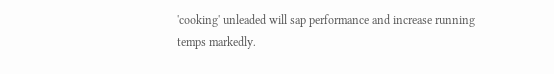'cooking' unleaded will sap performance and increase running temps markedly.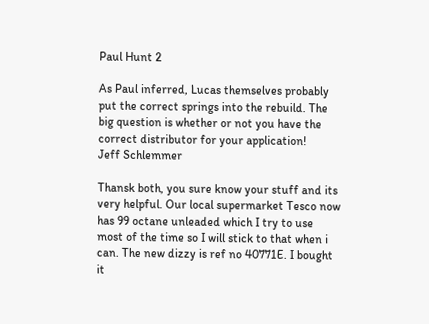Paul Hunt 2

As Paul inferred, Lucas themselves probably put the correct springs into the rebuild. The big question is whether or not you have the correct distributor for your application!
Jeff Schlemmer

Thansk both, you sure know your stuff and its very helpful. Our local supermarket Tesco now has 99 octane unleaded which I try to use most of the time so I will stick to that when i can. The new dizzy is ref no 40771E. I bought it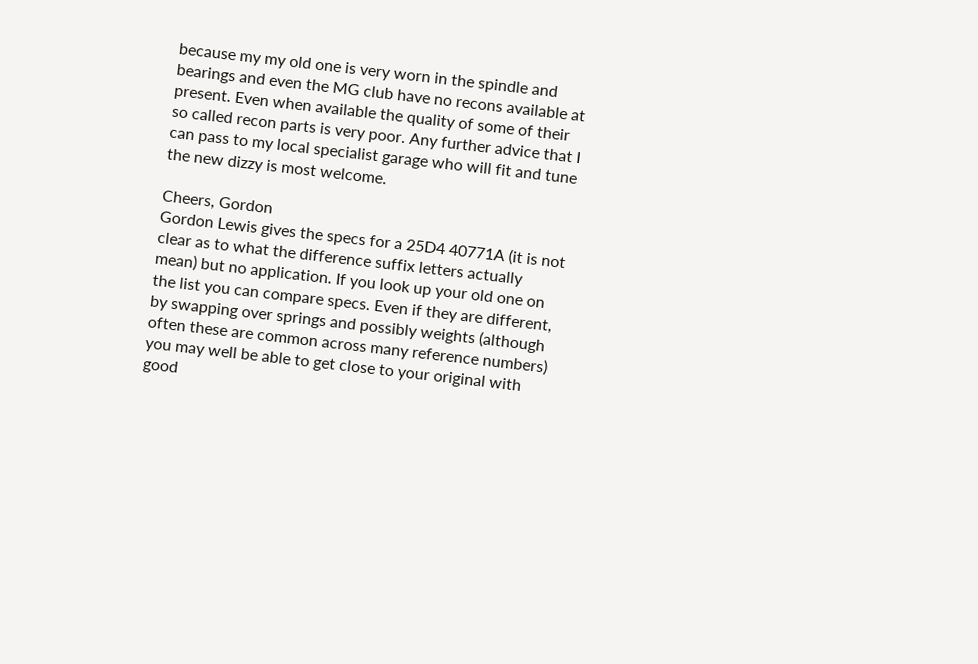because my my old one is very worn in the spindle and bearings and even the MG club have no recons available at present. Even when available the quality of some of their so called recon parts is very poor. Any further advice that I can pass to my local specialist garage who will fit and tune the new dizzy is most welcome.

Cheers, Gordon
Gordon Lewis gives the specs for a 25D4 40771A (it is not clear as to what the difference suffix letters actually mean) but no application. If you look up your old one on the list you can compare specs. Even if they are different, by swapping over springs and possibly weights (although often these are common across many reference numbers) you may well be able to get close to your original with good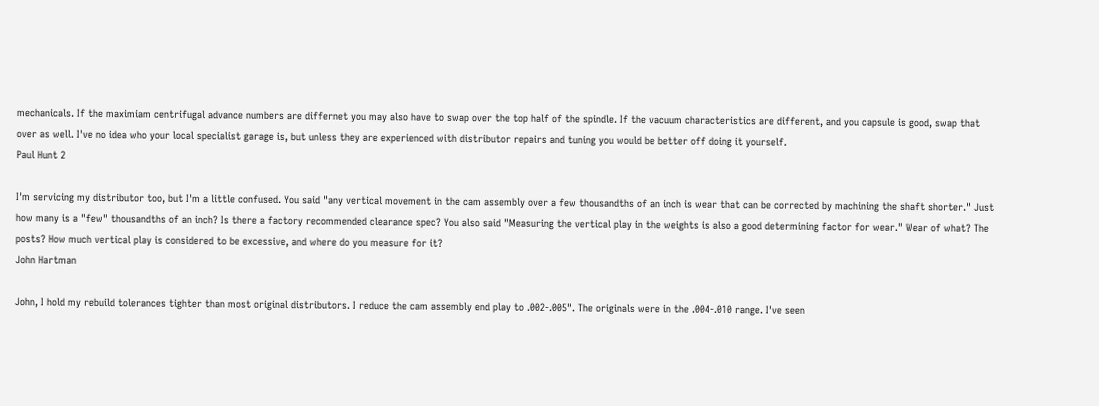mechanicals. If the maximiam centrifugal advance numbers are differnet you may also have to swap over the top half of the spindle. If the vacuum characteristics are different, and you capsule is good, swap that over as well. I've no idea who your local specialist garage is, but unless they are experienced with distributor repairs and tuning you would be better off doing it yourself.
Paul Hunt 2

I'm servicing my distributor too, but I'm a little confused. You said "any vertical movement in the cam assembly over a few thousandths of an inch is wear that can be corrected by machining the shaft shorter." Just how many is a "few" thousandths of an inch? Is there a factory recommended clearance spec? You also said "Measuring the vertical play in the weights is also a good determining factor for wear." Wear of what? The posts? How much vertical play is considered to be excessive, and where do you measure for it?
John Hartman

John, I hold my rebuild tolerances tighter than most original distributors. I reduce the cam assembly end play to .002-.005". The originals were in the .004-.010 range. I've seen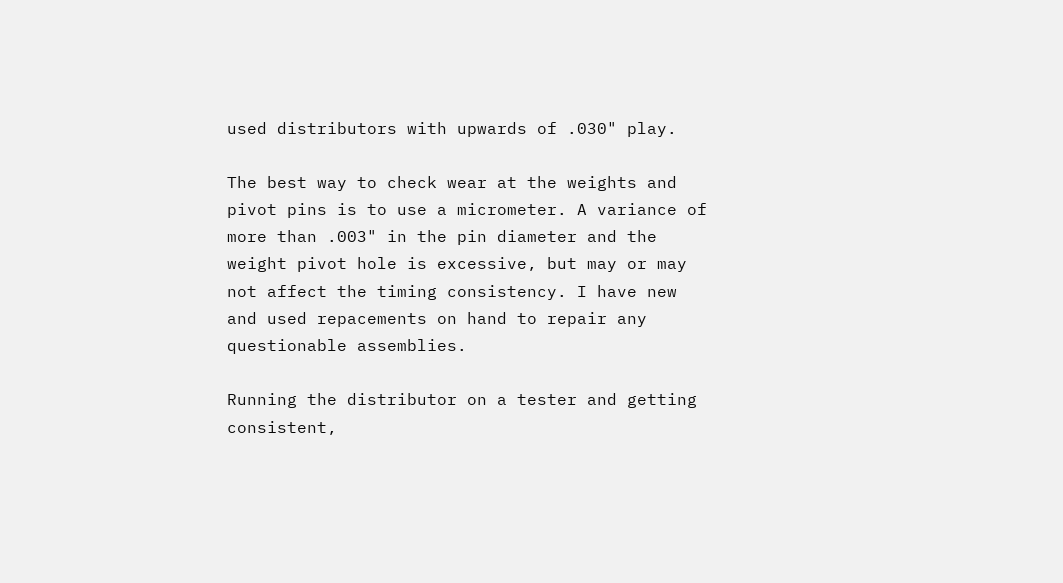used distributors with upwards of .030" play.

The best way to check wear at the weights and pivot pins is to use a micrometer. A variance of more than .003" in the pin diameter and the weight pivot hole is excessive, but may or may not affect the timing consistency. I have new and used repacements on hand to repair any questionable assemblies.

Running the distributor on a tester and getting consistent,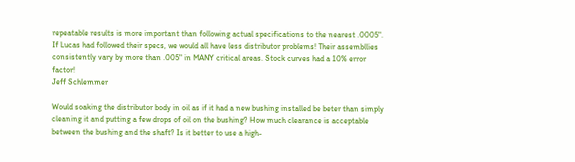repeatable results is more important than following actual specifications to the nearest .0005". If Lucas had followed their specs, we would all have less distributor problems! Their assembllies consistently vary by more than .005" in MANY critical areas. Stock curves had a 10% error factor!
Jeff Schlemmer

Would soaking the distributor body in oil as if it had a new bushing installed be beter than simply cleaning it and putting a few drops of oil on the bushing? How much clearance is acceptable between the bushing and the shaft? Is it better to use a high-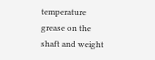temperature grease on the shaft and weight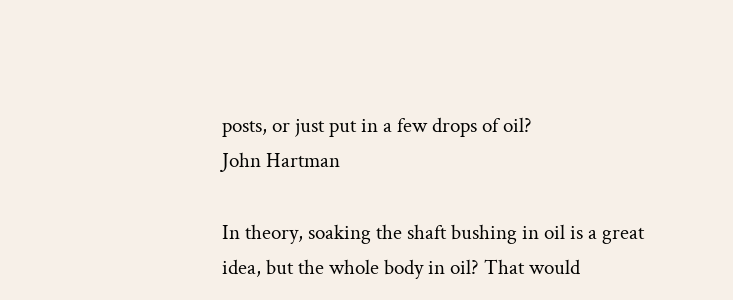posts, or just put in a few drops of oil?
John Hartman

In theory, soaking the shaft bushing in oil is a great idea, but the whole body in oil? That would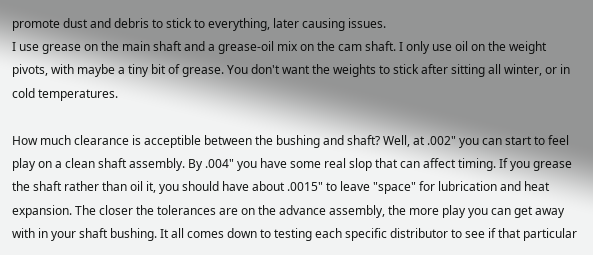promote dust and debris to stick to everything, later causing issues.
I use grease on the main shaft and a grease-oil mix on the cam shaft. I only use oil on the weight pivots, with maybe a tiny bit of grease. You don't want the weights to stick after sitting all winter, or in cold temperatures.

How much clearance is acceptible between the bushing and shaft? Well, at .002" you can start to feel play on a clean shaft assembly. By .004" you have some real slop that can affect timing. If you grease the shaft rather than oil it, you should have about .0015" to leave "space" for lubrication and heat expansion. The closer the tolerances are on the advance assembly, the more play you can get away with in your shaft bushing. It all comes down to testing each specific distributor to see if that particular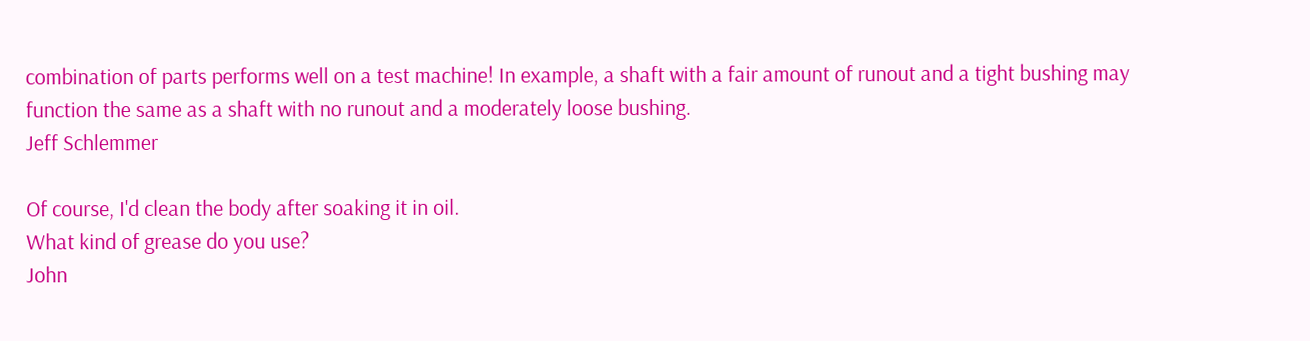combination of parts performs well on a test machine! In example, a shaft with a fair amount of runout and a tight bushing may function the same as a shaft with no runout and a moderately loose bushing.
Jeff Schlemmer

Of course, I'd clean the body after soaking it in oil.
What kind of grease do you use?
John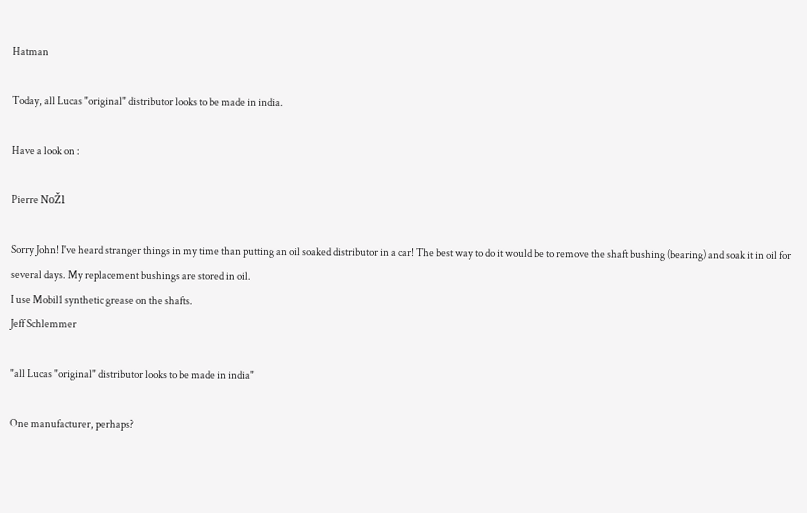Hatman

Today, all Lucas "original" distributor looks to be made in india.

Have a look on :

Pierre NoŽl

Sorry John! I've heard stranger things in my time than putting an oil soaked distributor in a car! The best way to do it would be to remove the shaft bushing (bearing) and soak it in oil for several days. My replacement bushings are stored in oil.
I use Mobil1 synthetic grease on the shafts.
Jeff Schlemmer

"all Lucas "original" distributor looks to be made in india"

One manufacturer, perhaps?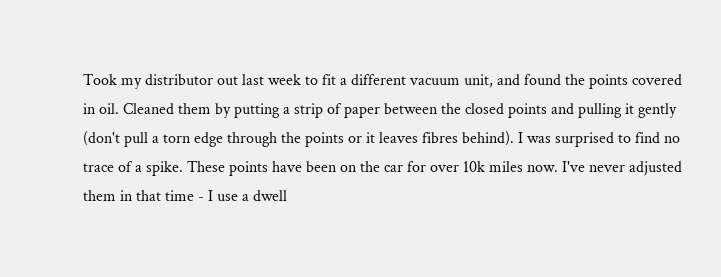Took my distributor out last week to fit a different vacuum unit, and found the points covered in oil. Cleaned them by putting a strip of paper between the closed points and pulling it gently (don't pull a torn edge through the points or it leaves fibres behind). I was surprised to find no trace of a spike. These points have been on the car for over 10k miles now. I've never adjusted them in that time - I use a dwell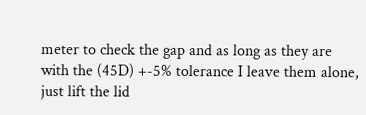meter to check the gap and as long as they are with the (45D) +-5% tolerance I leave them alone, just lift the lid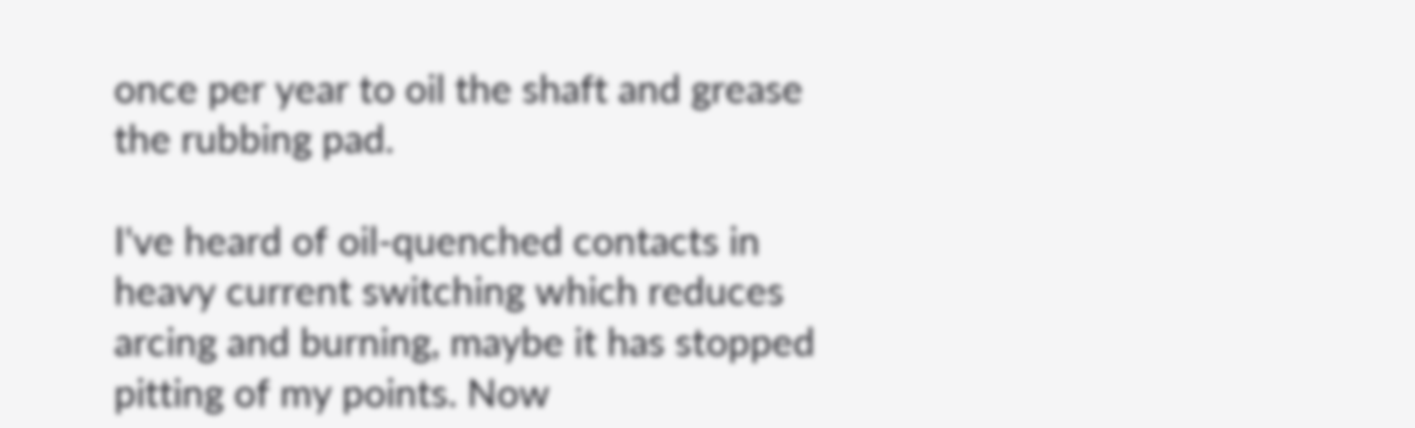once per year to oil the shaft and grease the rubbing pad.

I've heard of oil-quenched contacts in heavy current switching which reduces arcing and burning, maybe it has stopped pitting of my points. Now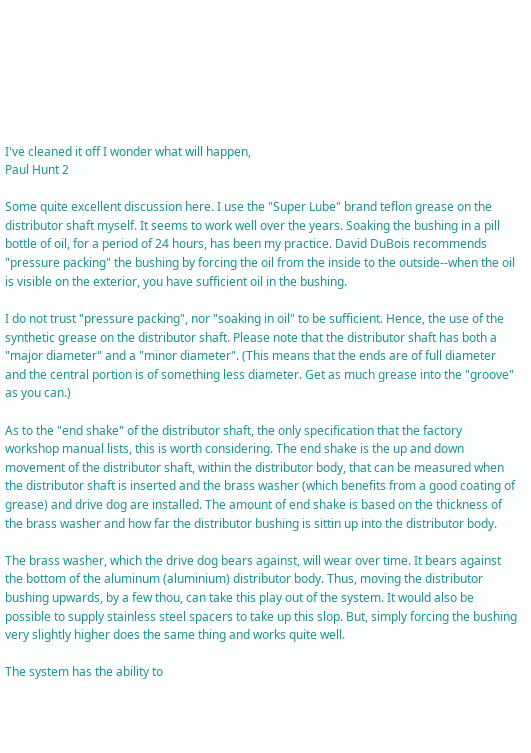I've cleaned it off I wonder what will happen,
Paul Hunt 2

Some quite excellent discussion here. I use the "Super Lube" brand teflon grease on the distributor shaft myself. It seems to work well over the years. Soaking the bushing in a pill bottle of oil, for a period of 24 hours, has been my practice. David DuBois recommends "pressure packing" the bushing by forcing the oil from the inside to the outside--when the oil is visible on the exterior, you have sufficient oil in the bushing.

I do not trust "pressure packing", nor "soaking in oil" to be sufficient. Hence, the use of the synthetic grease on the distributor shaft. Please note that the distributor shaft has both a "major diameter" and a "minor diameter". (This means that the ends are of full diameter and the central portion is of something less diameter. Get as much grease into the "groove" as you can.)

As to the "end shake" of the distributor shaft, the only specification that the factory workshop manual lists, this is worth considering. The end shake is the up and down movement of the distributor shaft, within the distributor body, that can be measured when the distributor shaft is inserted and the brass washer (which benefits from a good coating of grease) and drive dog are installed. The amount of end shake is based on the thickness of the brass washer and how far the distributor bushing is sittin up into the distributor body.

The brass washer, which the drive dog bears against, will wear over time. It bears against the bottom of the aluminum (aluminium) distributor body. Thus, moving the distributor bushing upwards, by a few thou, can take this play out of the system. It would also be possible to supply stainless steel spacers to take up this slop. But, simply forcing the bushing very slightly higher does the same thing and works quite well.

The system has the ability to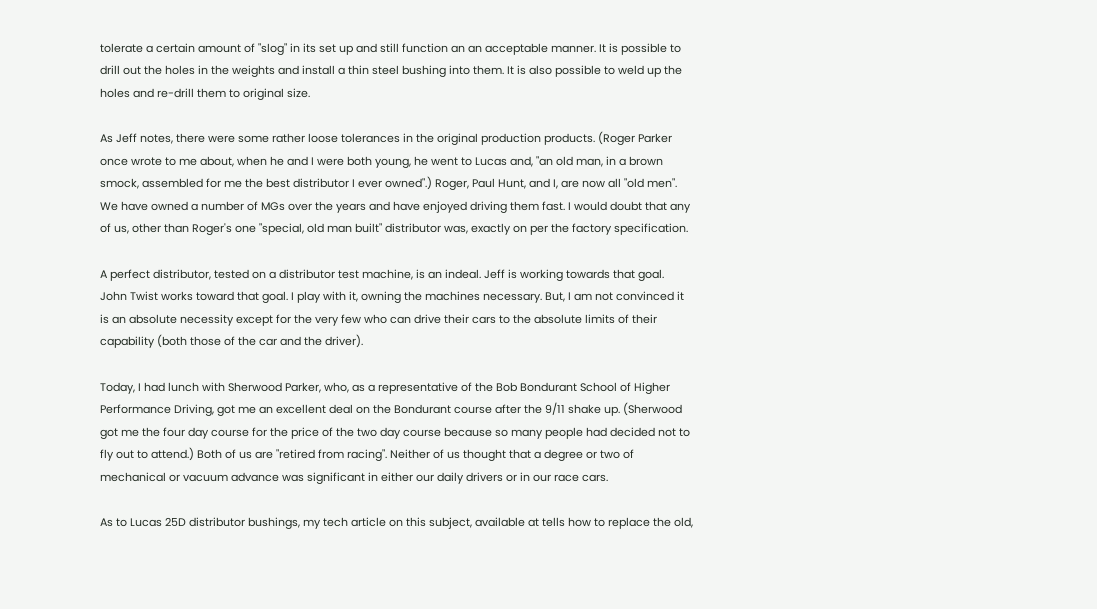tolerate a certain amount of "slog" in its set up and still function an an acceptable manner. It is possible to drill out the holes in the weights and install a thin steel bushing into them. It is also possible to weld up the holes and re-drill them to original size.

As Jeff notes, there were some rather loose tolerances in the original production products. (Roger Parker once wrote to me about, when he and I were both young, he went to Lucas and, "an old man, in a brown smock, assembled for me the best distributor I ever owned".) Roger, Paul Hunt, and I, are now all "old men". We have owned a number of MGs over the years and have enjoyed driving them fast. I would doubt that any of us, other than Roger's one "special, old man built" distributor was, exactly on per the factory specification.

A perfect distributor, tested on a distributor test machine, is an indeal. Jeff is working towards that goal. John Twist works toward that goal. I play with it, owning the machines necessary. But, I am not convinced it is an absolute necessity except for the very few who can drive their cars to the absolute limits of their capability (both those of the car and the driver).

Today, I had lunch with Sherwood Parker, who, as a representative of the Bob Bondurant School of Higher Performance Driving, got me an excellent deal on the Bondurant course after the 9/11 shake up. (Sherwood got me the four day course for the price of the two day course because so many people had decided not to fly out to attend.) Both of us are "retired from racing". Neither of us thought that a degree or two of mechanical or vacuum advance was significant in either our daily drivers or in our race cars.

As to Lucas 25D distributor bushings, my tech article on this subject, available at tells how to replace the old,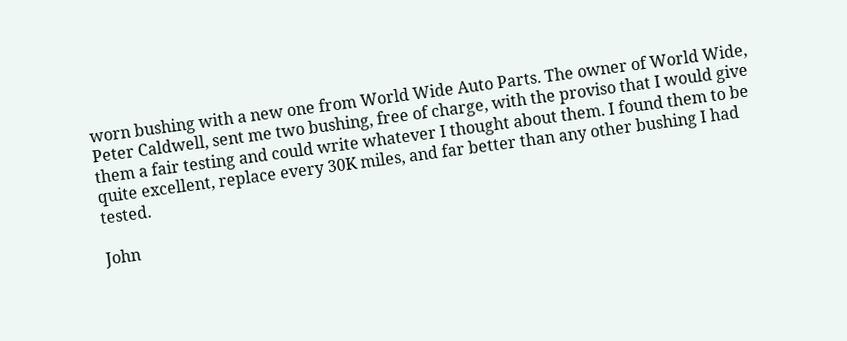worn bushing with a new one from World Wide Auto Parts. The owner of World Wide, Peter Caldwell, sent me two bushing, free of charge, with the proviso that I would give them a fair testing and could write whatever I thought about them. I found them to be quite excellent, replace every 30K miles, and far better than any other bushing I had tested.

John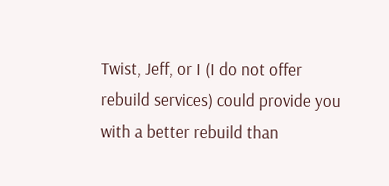Twist, Jeff, or I (I do not offer rebuild services) could provide you with a better rebuild than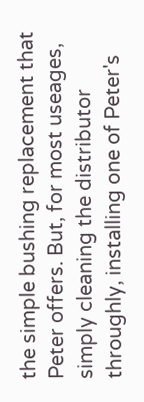the simple bushing replacement that Peter offers. But, for most useages, simply cleaning the distributor throughly, installing one of Peter's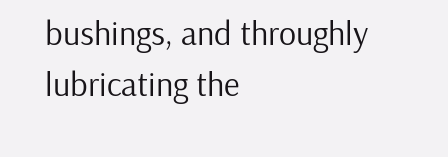bushings, and throughly lubricating the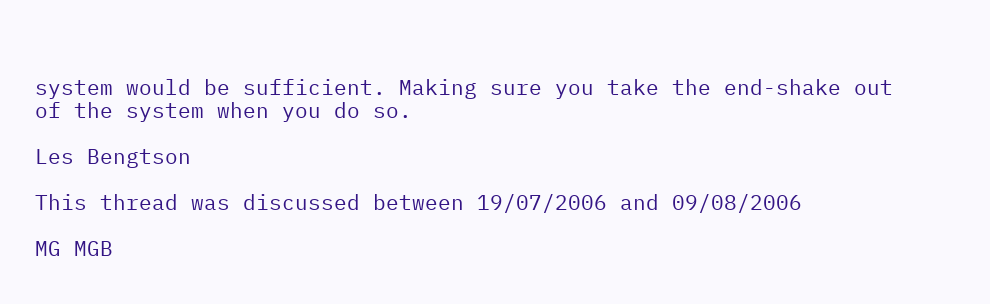system would be sufficient. Making sure you take the end-shake out of the system when you do so.

Les Bengtson

This thread was discussed between 19/07/2006 and 09/08/2006

MG MGB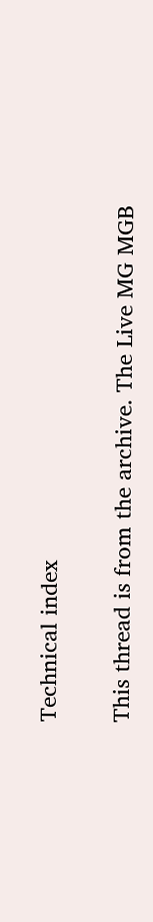Technical index

This thread is from the archive. The Live MG MGB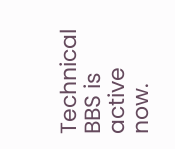Technical BBS is active now.